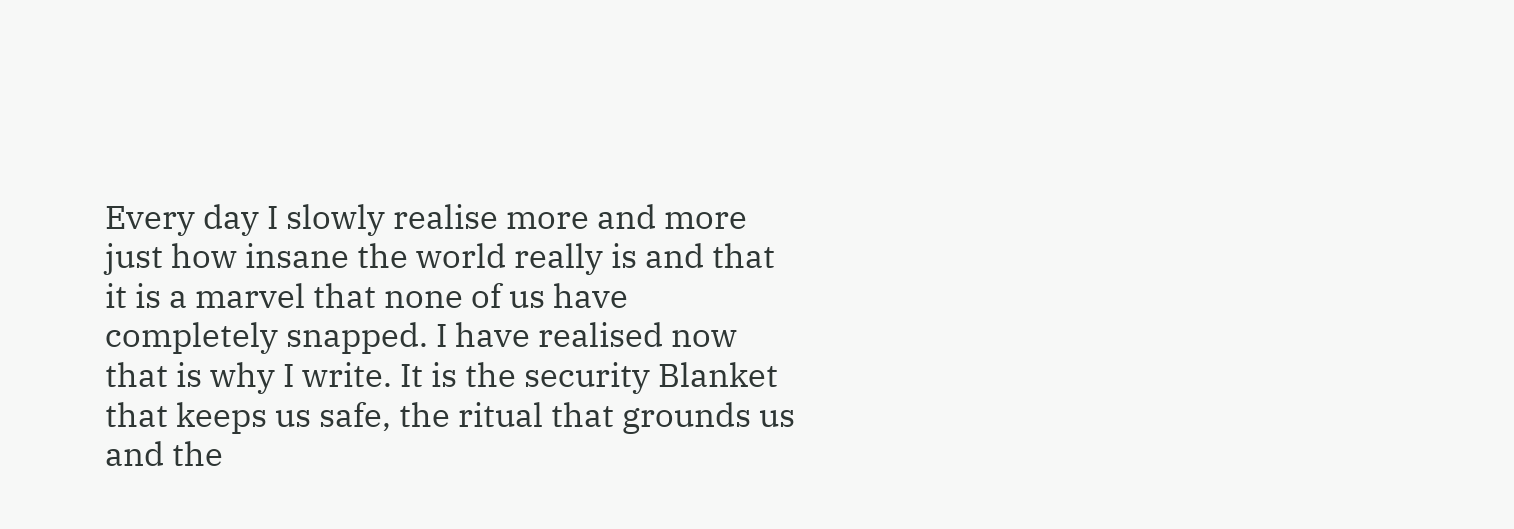Every day I slowly realise more and more just how insane the world really is and that it is a marvel that none of us have completely snapped. I have realised now that is why I write. It is the security Blanket that keeps us safe, the ritual that grounds us and the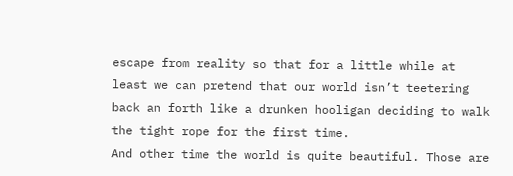escape from reality so that for a little while at least we can pretend that our world isn’t teetering back an forth like a drunken hooligan deciding to walk the tight rope for the first time.
And other time the world is quite beautiful. Those are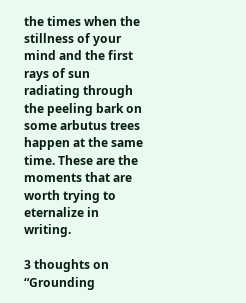the times when the stillness of your mind and the first rays of sun radiating through the peeling bark on some arbutus trees happen at the same time. These are the moments that are worth trying to eternalize in writing.

3 thoughts on “Grounding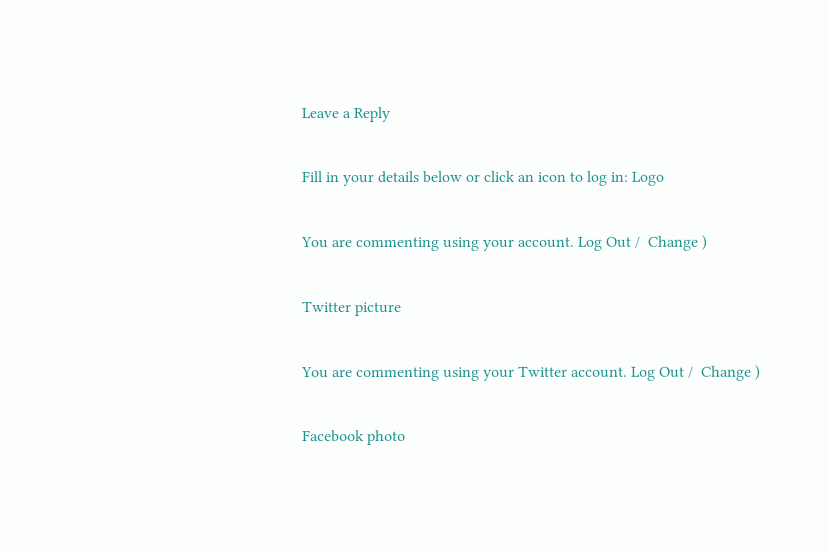Leave a Reply

Fill in your details below or click an icon to log in: Logo

You are commenting using your account. Log Out /  Change )

Twitter picture

You are commenting using your Twitter account. Log Out /  Change )

Facebook photo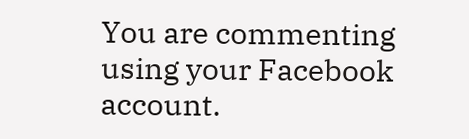You are commenting using your Facebook account.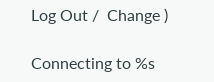Log Out /  Change )

Connecting to %s